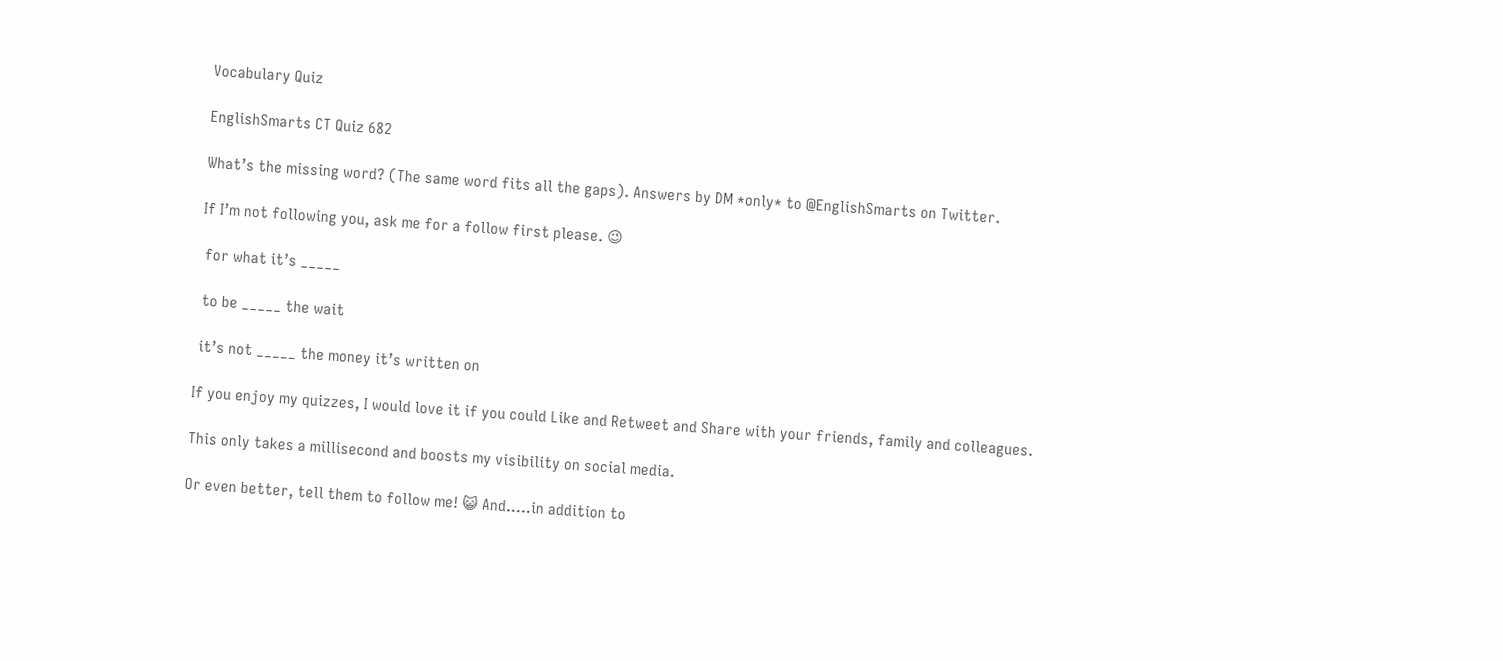Vocabulary Quiz

EnglishSmarts CT Quiz 682

What’s the missing word? (The same word fits all the gaps). Answers by DM *only* to @EnglishSmarts on Twitter.

If I’m not following you, ask me for a follow first please. 😉

 for what it’s _____

 to be _____ the wait

 it’s not _____ the money it’s written on

If you enjoy my quizzes, I would love it if you could Like and Retweet and Share with your friends, family and colleagues.

This only takes a millisecond and boosts my visibility on social media.

Or even better, tell them to follow me! 😺 And…..in addition to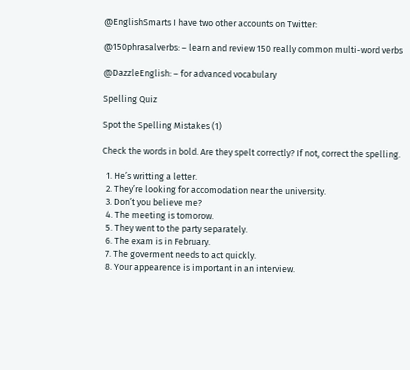@EnglishSmarts I have two other accounts on Twitter:

@150phrasalverbs: – learn and review 150 really common multi-word verbs

@DazzleEnglish: – for advanced vocabulary

Spelling Quiz

Spot the Spelling Mistakes (1)

Check the words in bold. Are they spelt correctly? If not, correct the spelling.

  1. He’s writting a letter.
  2. They’re looking for accomodation near the university.
  3. Don’t you believe me?
  4. The meeting is tomorow.
  5. They went to the party separately.
  6. The exam is in February.
  7. The goverment needs to act quickly.
  8. Your appearence is important in an interview.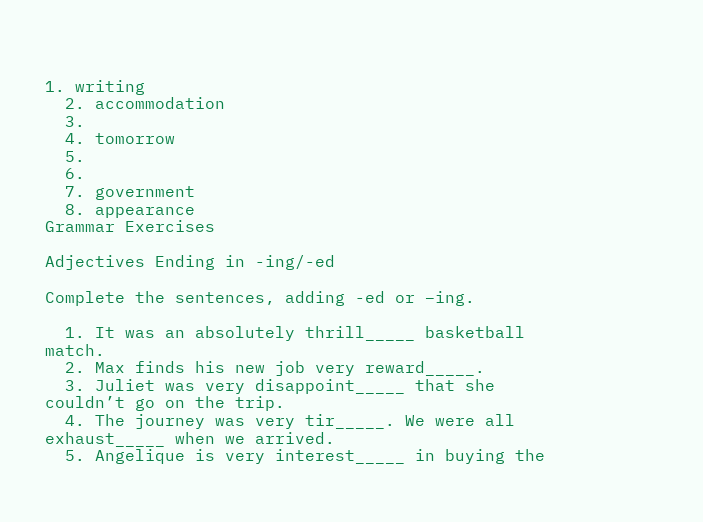1. writing
  2. accommodation
  3.
  4. tomorrow
  5.
  6.
  7. government
  8. appearance
Grammar Exercises

Adjectives Ending in -ing/-ed

Complete the sentences, adding -ed or –ing.

  1. It was an absolutely thrill_____ basketball match.
  2. Max finds his new job very reward_____.
  3. Juliet was very disappoint_____ that she couldn’t go on the trip.
  4. The journey was very tir_____. We were all exhaust_____ when we arrived.
  5. Angelique is very interest_____ in buying the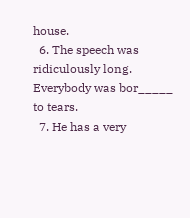house.
  6. The speech was ridiculously long. Everybody was bor_____ to tears.
  7. He has a very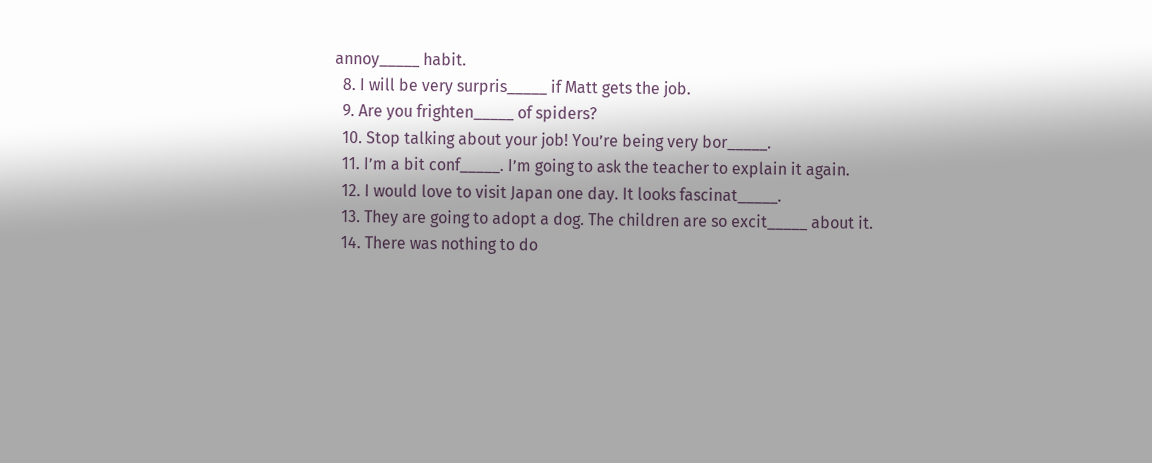annoy_____ habit.
  8. I will be very surpris_____ if Matt gets the job.
  9. Are you frighten_____ of spiders?
  10. Stop talking about your job! You’re being very bor_____.
  11. I’m a bit conf_____. I’m going to ask the teacher to explain it again.
  12. I would love to visit Japan one day. It looks fascinat_____.
  13. They are going to adopt a dog. The children are so excit_____ about it.
  14. There was nothing to do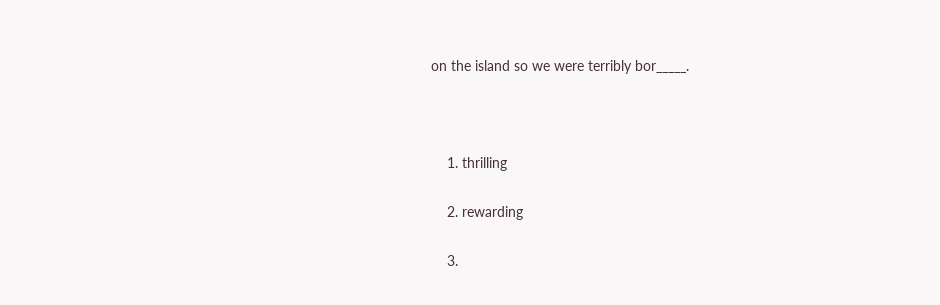on the island so we were terribly bor_____.



    1. thrilling

    2. rewarding

    3.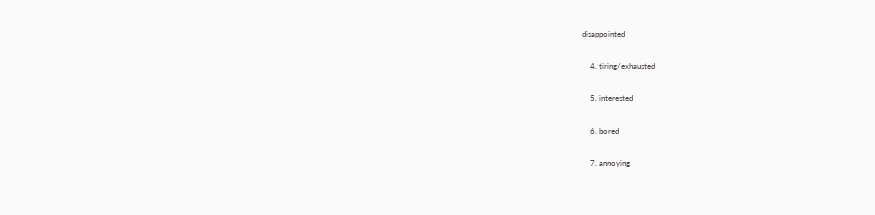disappointed

    4. tiring/exhausted

    5. interested

    6. bored

    7. annoying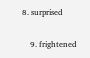8. surprised

    9. frightened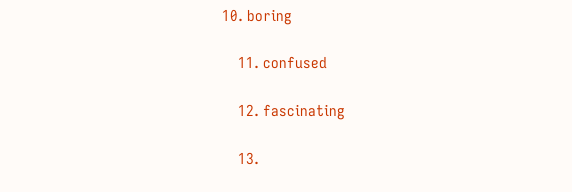10. boring

    11. confused

    12. fascinating

    13.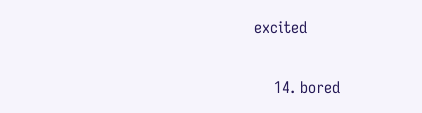excited

    14. bored